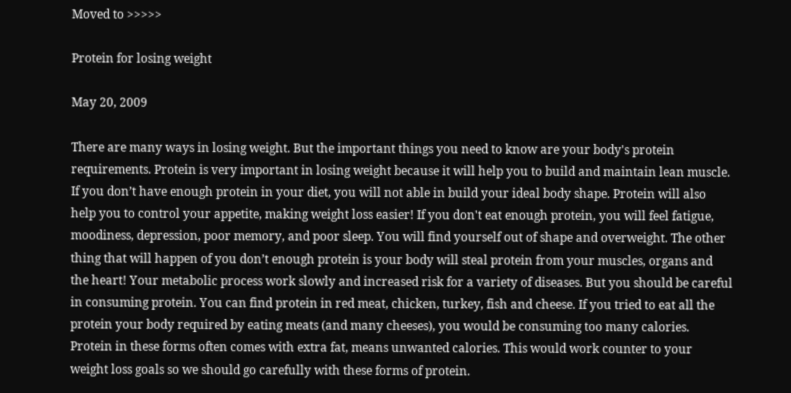Moved to >>>>>

Protein for losing weight

May 20, 2009

There are many ways in losing weight. But the important things you need to know are your body's protein requirements. Protein is very important in losing weight because it will help you to build and maintain lean muscle. If you don’t have enough protein in your diet, you will not able in build your ideal body shape. Protein will also help you to control your appetite, making weight loss easier! If you don't eat enough protein, you will feel fatigue, moodiness, depression, poor memory, and poor sleep. You will find yourself out of shape and overweight. The other thing that will happen of you don’t enough protein is your body will steal protein from your muscles, organs and the heart! Your metabolic process work slowly and increased risk for a variety of diseases. But you should be careful in consuming protein. You can find protein in red meat, chicken, turkey, fish and cheese. If you tried to eat all the protein your body required by eating meats (and many cheeses), you would be consuming too many calories. Protein in these forms often comes with extra fat, means unwanted calories. This would work counter to your weight loss goals so we should go carefully with these forms of protein.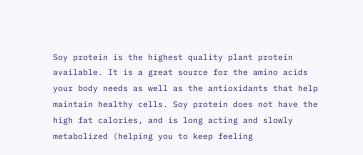Soy protein is the highest quality plant protein available. It is a great source for the amino acids your body needs as well as the antioxidants that help maintain healthy cells. Soy protein does not have the high fat calories, and is long acting and slowly metabolized (helping you to keep feeling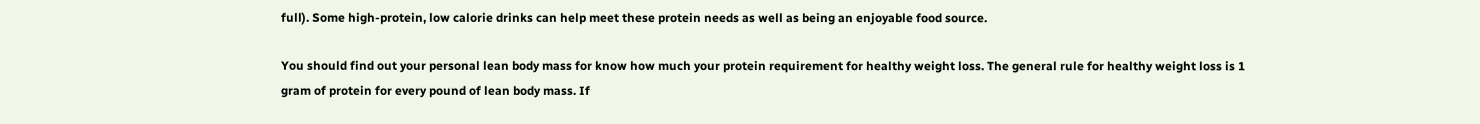full). Some high-protein, low calorie drinks can help meet these protein needs as well as being an enjoyable food source.

You should find out your personal lean body mass for know how much your protein requirement for healthy weight loss. The general rule for healthy weight loss is 1 gram of protein for every pound of lean body mass. If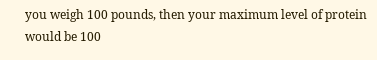you weigh 100 pounds, then your maximum level of protein would be 100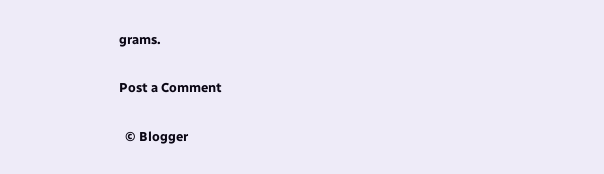grams.


Post a Comment


  © Blogger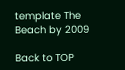template The Beach by 2009

Back to TOP